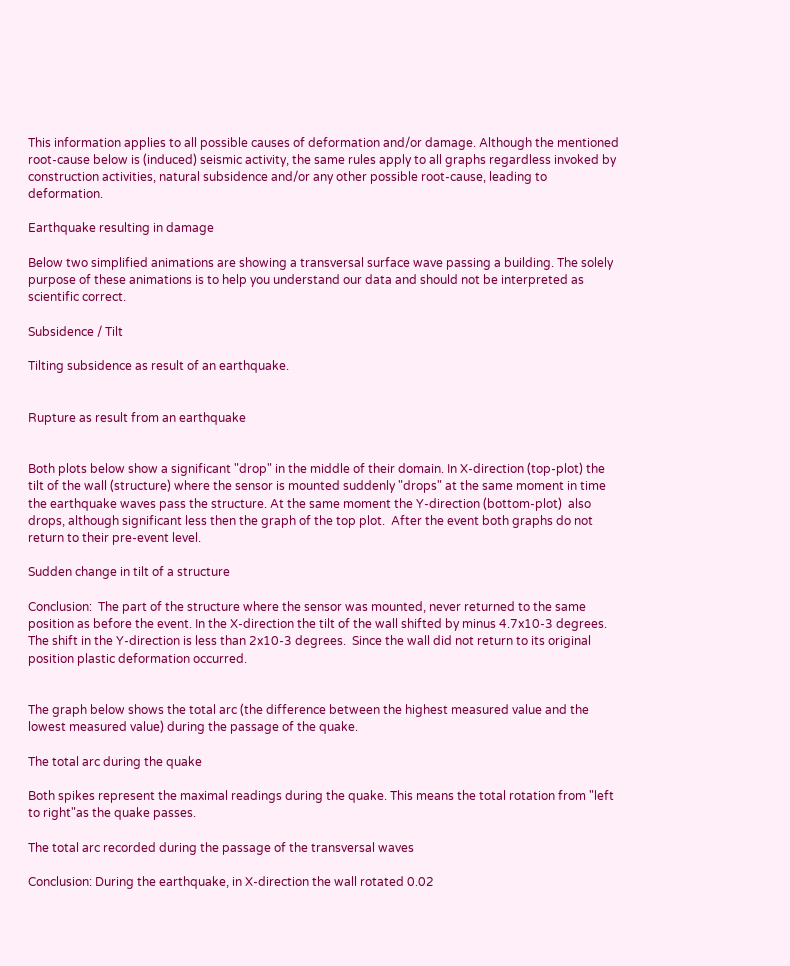This information applies to all possible causes of deformation and/or damage. Although the mentioned root-cause below is (induced) seismic activity, the same rules apply to all graphs regardless invoked by construction activities, natural subsidence and/or any other possible root-cause, leading to deformation.

Earthquake resulting in damage

Below two simplified animations are showing a transversal surface wave passing a building. The solely purpose of these animations is to help you understand our data and should not be interpreted as scientific correct.

Subsidence / Tilt

Tilting subsidence as result of an earthquake.


Rupture as result from an earthquake


Both plots below show a significant "drop" in the middle of their domain. In X-direction (top-plot) the tilt of the wall (structure) where the sensor is mounted suddenly "drops" at the same moment in time the earthquake waves pass the structure. At the same moment the Y-direction (bottom-plot)  also drops, although significant less then the graph of the top plot.  After the event both graphs do not return to their pre-event level.

Sudden change in tilt of a structure

Conclusion:  The part of the structure where the sensor was mounted, never returned to the same position as before the event. In the X-direction the tilt of the wall shifted by minus 4.7x10-3 degrees. The shift in the Y-direction is less than 2x10-3 degrees.  Since the wall did not return to its original position plastic deformation occurred.


The graph below shows the total arc (the difference between the highest measured value and the lowest measured value) during the passage of the quake.

The total arc during the quake

Both spikes represent the maximal readings during the quake. This means the total rotation from "left to right"as the quake passes.

The total arc recorded during the passage of the transversal waves

Conclusion: During the earthquake, in X-direction the wall rotated 0.02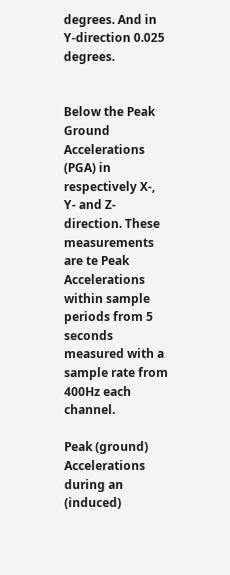degrees. And in Y-direction 0.025 degrees.


Below the Peak Ground Accelerations (PGA) in respectively X-, Y- and Z-direction. These measurements are te Peak Accelerations within sample periods from 5 seconds measured with a sample rate from 400Hz each channel.

Peak (ground) Accelerations during an (induced)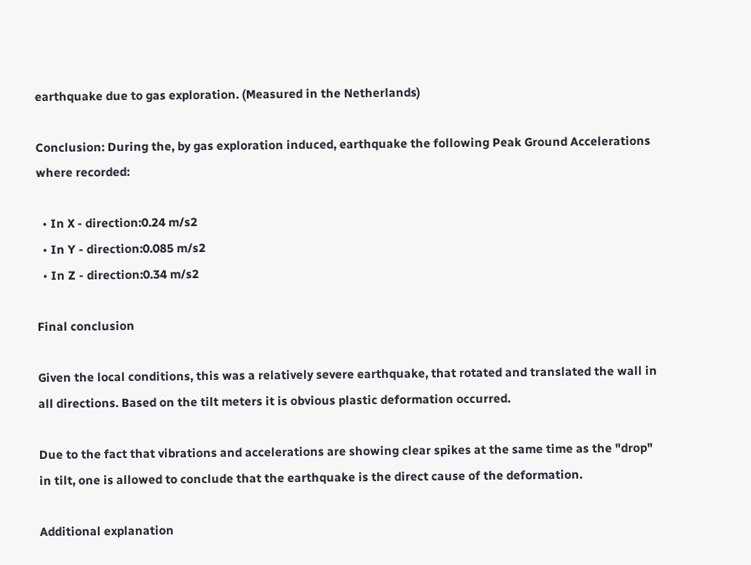earthquake due to gas exploration. (Measured in the Netherlands)

Conclusion: During the, by gas exploration induced, earthquake the following Peak Ground Accelerations where recorded:

  • In X - direction:0.24 m/s2
  • In Y - direction:0.085 m/s2
  • In Z - direction:0.34 m/s2

Final conclusion

Given the local conditions, this was a relatively severe earthquake, that rotated and translated the wall in all directions. Based on the tilt meters it is obvious plastic deformation occurred.

Due to the fact that vibrations and accelerations are showing clear spikes at the same time as the "drop" in tilt, one is allowed to conclude that the earthquake is the direct cause of the deformation.

Additional explanation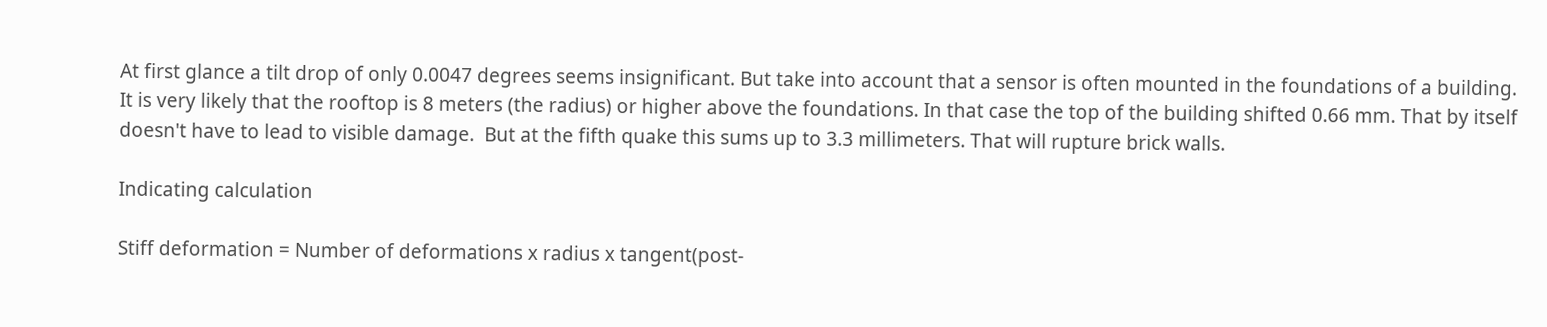At first glance a tilt drop of only 0.0047 degrees seems insignificant. But take into account that a sensor is often mounted in the foundations of a building. It is very likely that the rooftop is 8 meters (the radius) or higher above the foundations. In that case the top of the building shifted 0.66 mm. That by itself doesn't have to lead to visible damage.  But at the fifth quake this sums up to 3.3 millimeters. That will rupture brick walls.

Indicating calculation

Stiff deformation = Number of deformations x radius x tangent(post-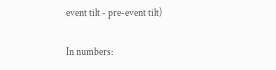event tilt - pre-event tilt)

In numbers: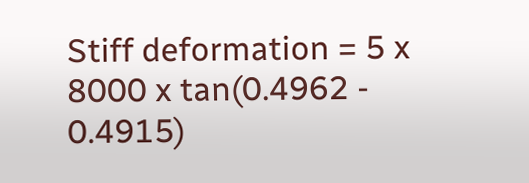Stiff deformation = 5 x 8000 x tan(0.4962 - 0.4915)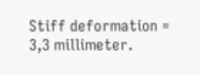Stiff deformation = 3,3 millimeter.